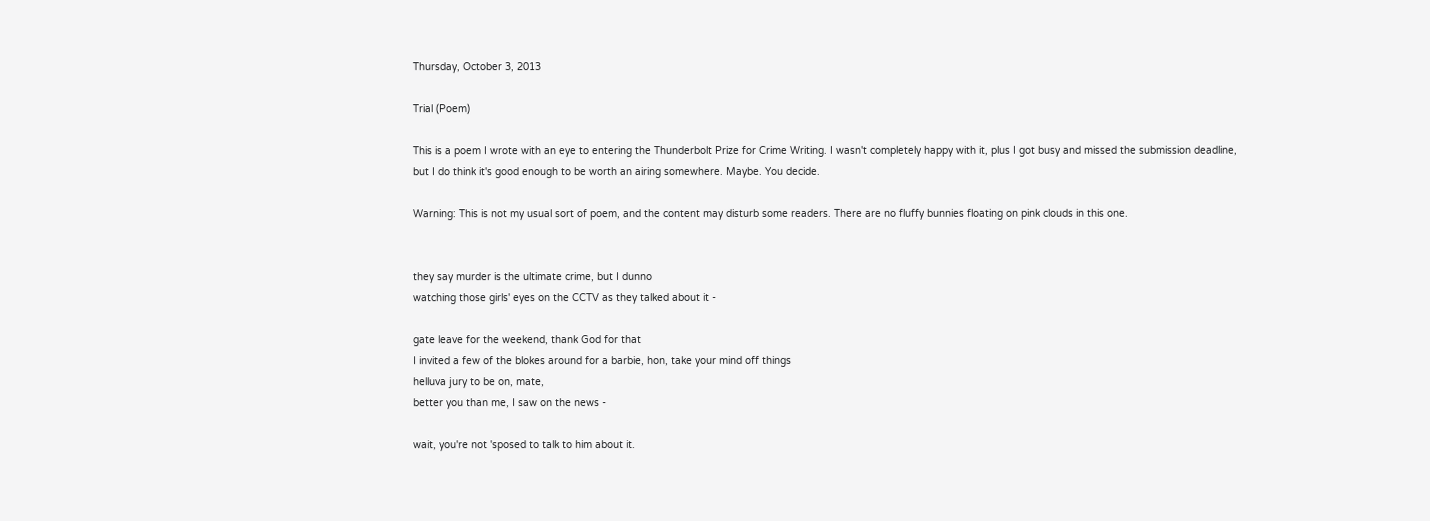Thursday, October 3, 2013

Trial (Poem)

This is a poem I wrote with an eye to entering the Thunderbolt Prize for Crime Writing. I wasn't completely happy with it, plus I got busy and missed the submission deadline, but I do think it's good enough to be worth an airing somewhere. Maybe. You decide.

Warning: This is not my usual sort of poem, and the content may disturb some readers. There are no fluffy bunnies floating on pink clouds in this one.


they say murder is the ultimate crime, but I dunno
watching those girls' eyes on the CCTV as they talked about it -

gate leave for the weekend, thank God for that
I invited a few of the blokes around for a barbie, hon, take your mind off things
helluva jury to be on, mate,
better you than me, I saw on the news -

wait, you're not 'sposed to talk to him about it.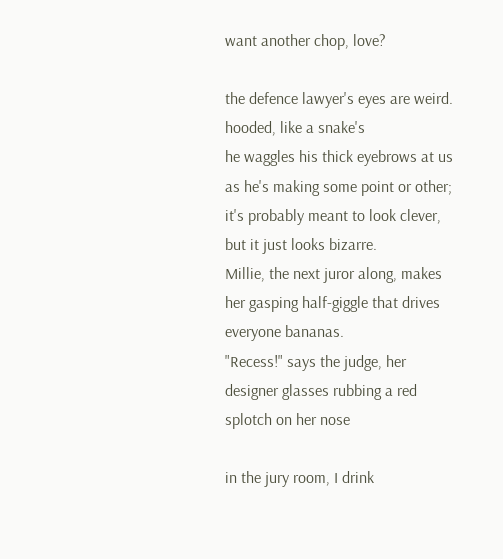want another chop, love?

the defence lawyer's eyes are weird. hooded, like a snake's
he waggles his thick eyebrows at us as he's making some point or other;
it's probably meant to look clever, but it just looks bizarre.
Millie, the next juror along, makes her gasping half-giggle that drives everyone bananas.
"Recess!" says the judge, her designer glasses rubbing a red splotch on her nose

in the jury room, I drink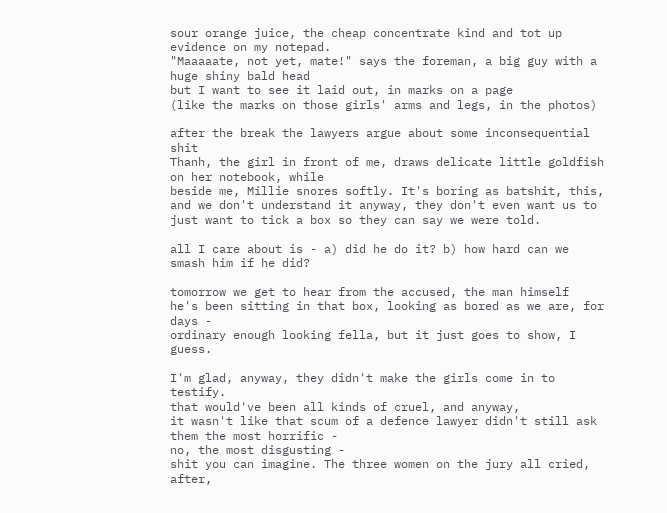sour orange juice, the cheap concentrate kind and tot up evidence on my notepad.
"Maaaaate, not yet, mate!" says the foreman, a big guy with a huge shiny bald head
but I want to see it laid out, in marks on a page
(like the marks on those girls' arms and legs, in the photos)

after the break the lawyers argue about some inconsequential shit
Thanh, the girl in front of me, draws delicate little goldfish on her notebook, while
beside me, Millie snores softly. It's boring as batshit, this,
and we don't understand it anyway, they don't even want us to
just want to tick a box so they can say we were told.

all I care about is - a) did he do it? b) how hard can we smash him if he did?

tomorrow we get to hear from the accused, the man himself
he's been sitting in that box, looking as bored as we are, for days -
ordinary enough looking fella, but it just goes to show, I guess.

I'm glad, anyway, they didn't make the girls come in to testify.
that would've been all kinds of cruel, and anyway,
it wasn't like that scum of a defence lawyer didn't still ask them the most horrific -
no, the most disgusting -
shit you can imagine. The three women on the jury all cried, after,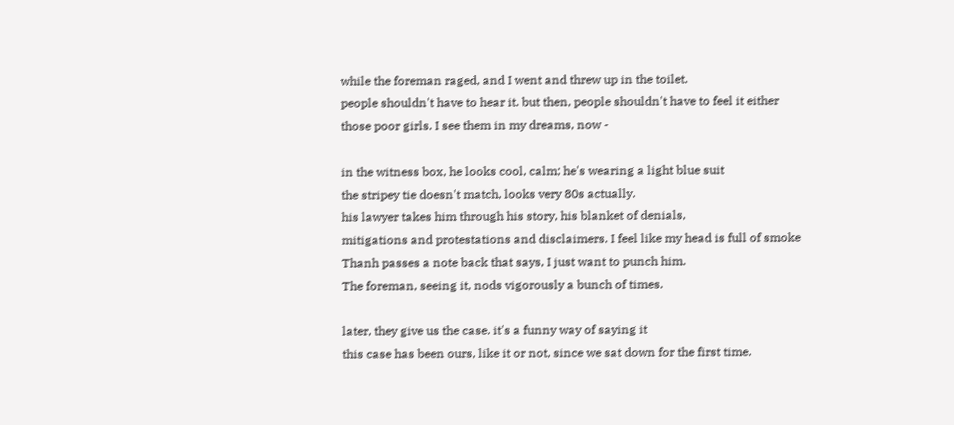while the foreman raged, and I went and threw up in the toilet.
people shouldn't have to hear it. but then, people shouldn't have to feel it either
those poor girls. I see them in my dreams, now -

in the witness box, he looks cool, calm; he's wearing a light blue suit
the stripey tie doesn't match, looks very 80s actually.
his lawyer takes him through his story, his blanket of denials,
mitigations and protestations and disclaimers. I feel like my head is full of smoke
Thanh passes a note back that says, I just want to punch him.
The foreman, seeing it, nods vigorously a bunch of times.

later, they give us the case. it's a funny way of saying it
this case has been ours, like it or not, since we sat down for the first time.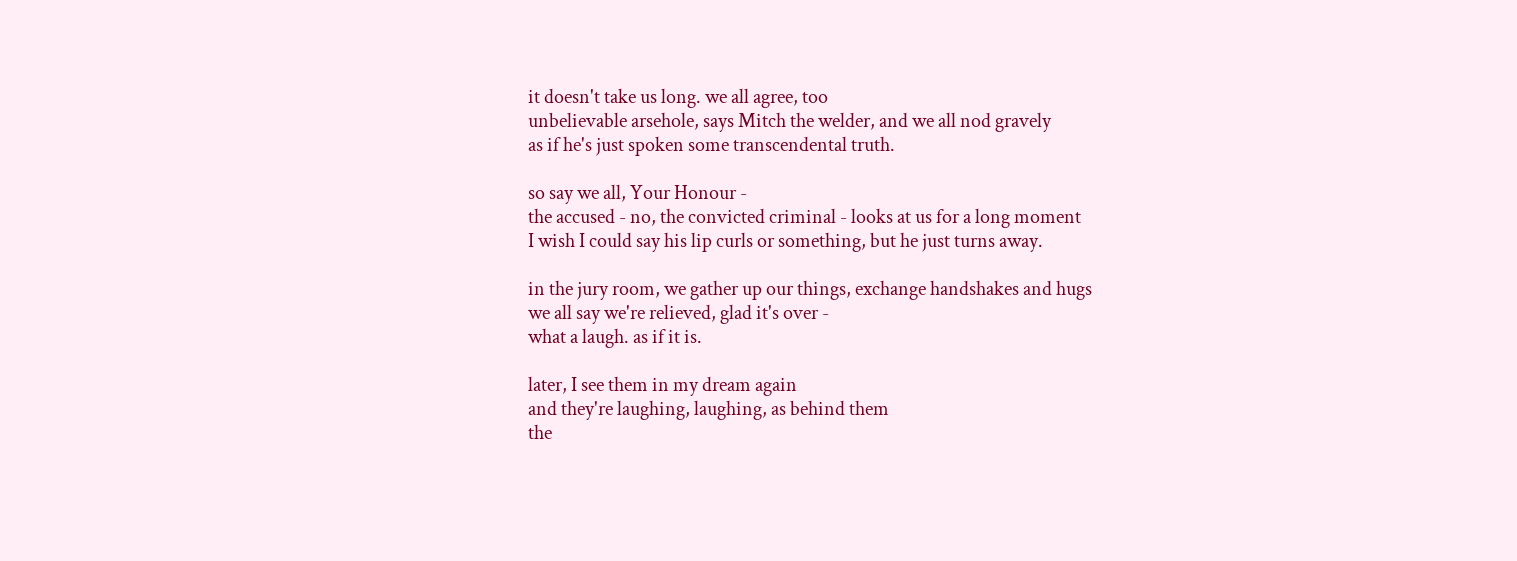it doesn't take us long. we all agree, too
unbelievable arsehole, says Mitch the welder, and we all nod gravely
as if he's just spoken some transcendental truth.

so say we all, Your Honour -
the accused - no, the convicted criminal - looks at us for a long moment
I wish I could say his lip curls or something, but he just turns away.

in the jury room, we gather up our things, exchange handshakes and hugs
we all say we're relieved, glad it's over -
what a laugh. as if it is.

later, I see them in my dream again
and they're laughing, laughing, as behind them
the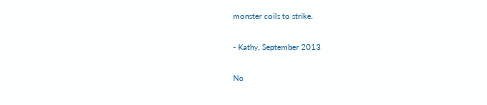monster coils to strike.

- Kathy, September 2013

No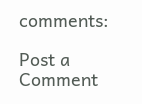comments:

Post a Comment